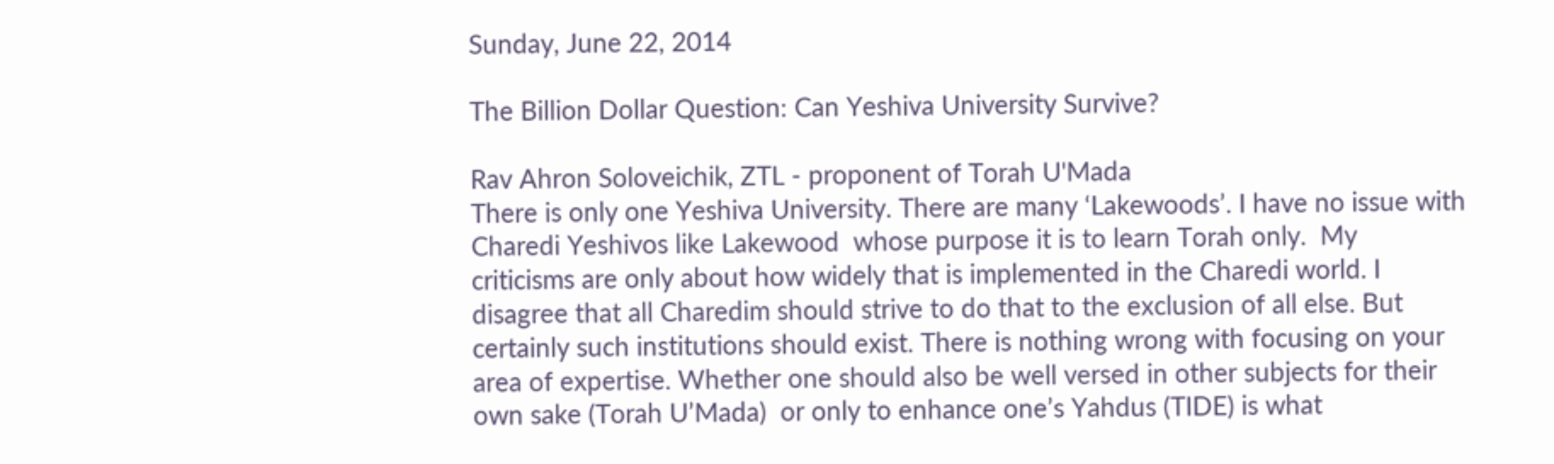Sunday, June 22, 2014

The Billion Dollar Question: Can Yeshiva University Survive?

Rav Ahron Soloveichik, ZTL - proponent of Torah U'Mada
There is only one Yeshiva University. There are many ‘Lakewoods’. I have no issue with Charedi Yeshivos like Lakewood  whose purpose it is to learn Torah only.  My criticisms are only about how widely that is implemented in the Charedi world. I disagree that all Charedim should strive to do that to the exclusion of all else. But certainly such institutions should exist. There is nothing wrong with focusing on your area of expertise. Whether one should also be well versed in other subjects for their own sake (Torah U’Mada)  or only to enhance one’s Yahdus (TIDE) is what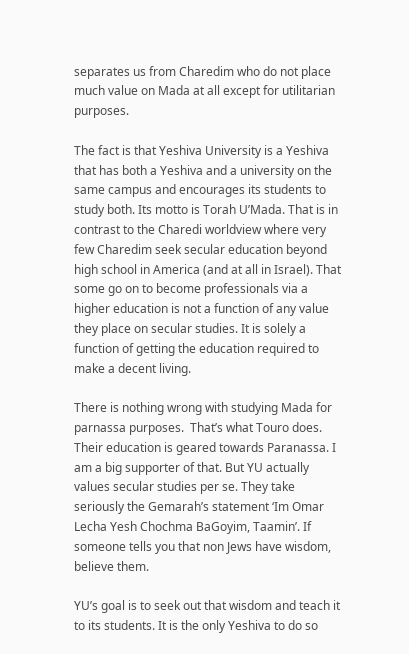separates us from Charedim who do not place much value on Mada at all except for utilitarian purposes.

The fact is that Yeshiva University is a Yeshiva that has both a Yeshiva and a university on the same campus and encourages its students to study both. Its motto is Torah U’Mada. That is in contrast to the Charedi worldview where very few Charedim seek secular education beyond high school in America (and at all in Israel). That some go on to become professionals via a higher education is not a function of any value they place on secular studies. It is solely a function of getting the education required to make a decent living.

There is nothing wrong with studying Mada for parnassa purposes.  That’s what Touro does. Their education is geared towards Paranassa. I am a big supporter of that. But YU actually values secular studies per se. They take seriously the Gemarah’s statement ‘Im Omar Lecha Yesh Chochma BaGoyim, Taamin’. If someone tells you that non Jews have wisdom, believe them.

YU’s goal is to seek out that wisdom and teach it to its students. It is the only Yeshiva to do so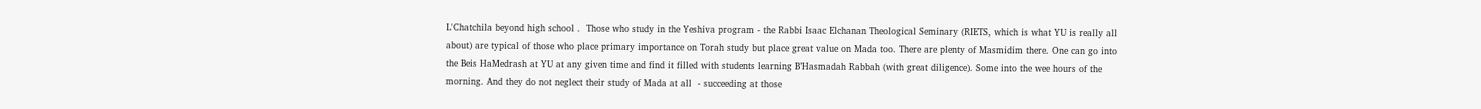L'Chatchila beyond high school .  Those who study in the Yeshiva program - the Rabbi Isaac Elchanan Theological Seminary (RIETS, which is what YU is really all about) are typical of those who place primary importance on Torah study but place great value on Mada too. There are plenty of Masmidim there. One can go into the Beis HaMedrash at YU at any given time and find it filled with students learning B’Hasmadah Rabbah (with great diligence). Some into the wee hours of the morning. And they do not neglect their study of Mada at all  - succeeding at those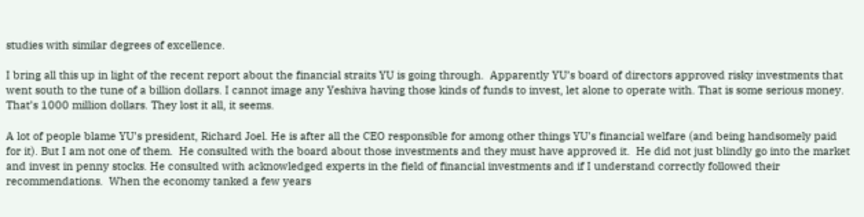studies with similar degrees of excellence.

I bring all this up in light of the recent report about the financial straits YU is going through.  Apparently YU’s board of directors approved risky investments that went south to the tune of a billion dollars. I cannot image any Yeshiva having those kinds of funds to invest, let alone to operate with. That is some serious money. That’s 1000 million dollars. They lost it all, it seems.

A lot of people blame YU’s president, Richard Joel. He is after all the CEO responsible for among other things YU’s financial welfare (and being handsomely paid for it). But I am not one of them.  He consulted with the board about those investments and they must have approved it.  He did not just blindly go into the market and invest in penny stocks. He consulted with acknowledged experts in the field of financial investments and if I understand correctly followed their recommendations.  When the economy tanked a few years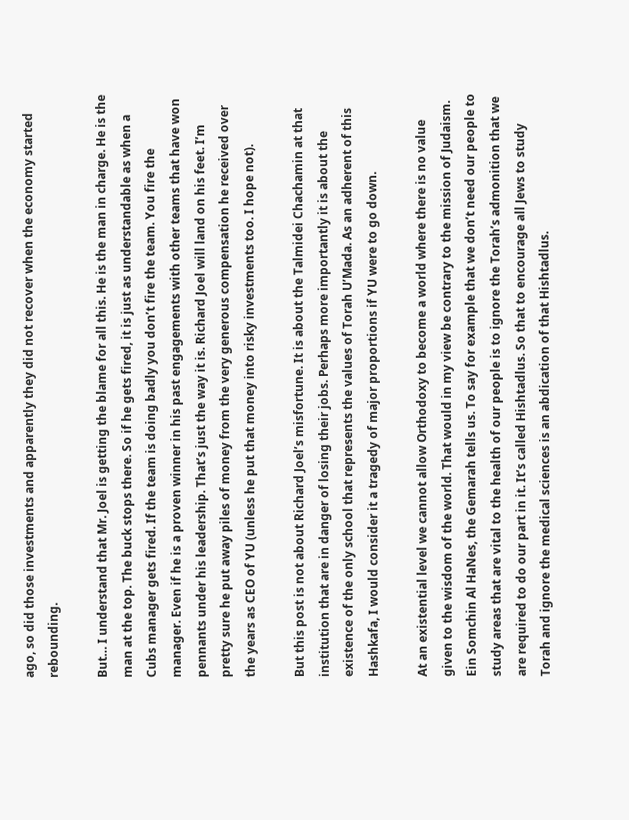ago, so did those investments and apparently they did not recover when the economy started rebounding.

But… I understand that Mr. Joel is getting the blame for all this. He is the man in charge. He is the man at the top. The buck stops there. So if he gets fired, it is just as understandable as when a Cubs manager gets fired. If the team is doing badly you don’t fire the team. You fire the manager. Even if he is a proven winner in his past engagements with other teams that have won pennants under his leadership. That’s just the way it is. Richard Joel will land on his feet. I’m pretty sure he put away piles of money from the very generous compensation he received over the years as CEO of YU (unless he put that money into risky investments too. I hope not).

But this post is not about Richard Joel’s misfortune. It is about the Talmidei Chachamin at that institution that are in danger of losing their jobs. Perhaps more importantly it is about the existence of the only school that represents the values of Torah U’Mada. As an adherent of this Hashkafa, I would consider it a tragedy of major proportions if YU were to go down.

At an existential level we cannot allow Orthodoxy to become a world where there is no value given to the wisdom of the world. That would in my view be contrary to the mission of Judaism.  Ein Somchin Al HaNes, the Gemarah tells us. To say for example that we don’t need our people to study areas that are vital to the health of our people is to ignore the Torah’s admonition that we are required to do our part in it. It’s called Hishtadlus. So that to encourage all Jews to study Torah and ignore the medical sciences is an abdication of that Hishtadlus.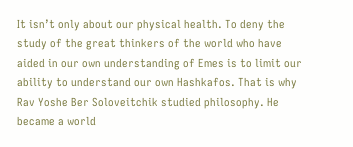It isn’t only about our physical health. To deny the study of the great thinkers of the world who have aided in our own understanding of Emes is to limit our ability to understand our own Hashkafos. That is why Rav Yoshe Ber Soloveitchik studied philosophy. He became a world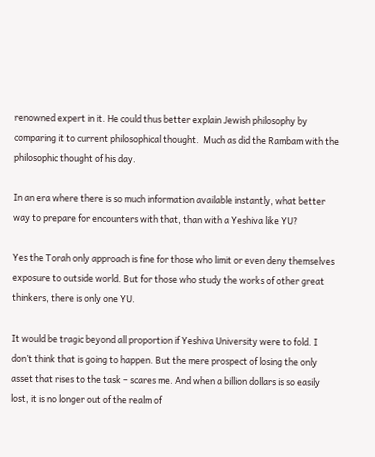renowned expert in it. He could thus better explain Jewish philosophy by comparing it to current philosophical thought.  Much as did the Rambam with the philosophic thought of his day.

In an era where there is so much information available instantly, what better way to prepare for encounters with that, than with a Yeshiva like YU?

Yes the Torah only approach is fine for those who limit or even deny themselves exposure to outside world. But for those who study the works of other great thinkers, there is only one YU.

It would be tragic beyond all proportion if Yeshiva University were to fold. I don’t think that is going to happen. But the mere prospect of losing the only asset that rises to the task – scares me. And when a billion dollars is so easily lost, it is no longer out of the realm of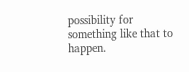possibility for something like that to happen.